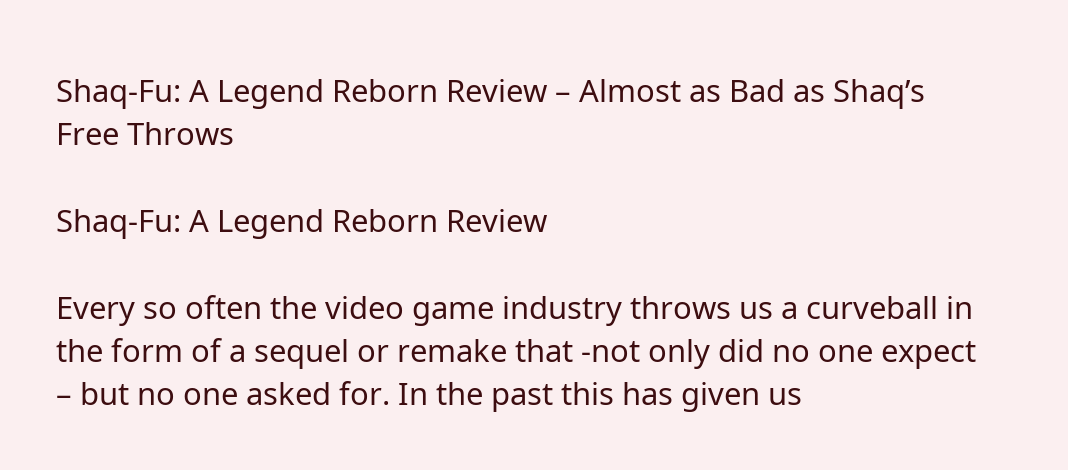Shaq-Fu: A Legend Reborn Review – Almost as Bad as Shaq’s Free Throws

Shaq-Fu: A Legend Reborn Review

Every so often the video game industry throws us a curveball in the form of a sequel or remake that -not only did no one expect – but no one asked for. In the past this has given us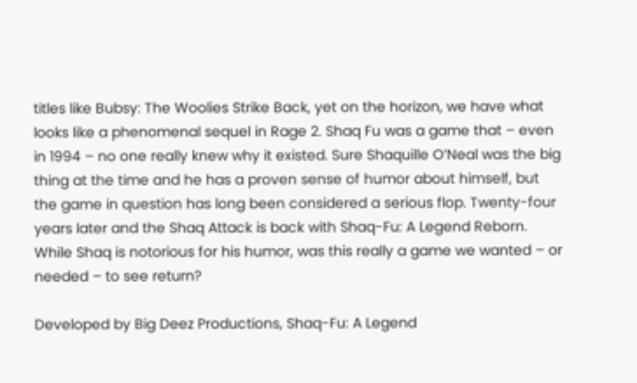titles like Bubsy: The Woolies Strike Back, yet on the horizon, we have what looks like a phenomenal sequel in Rage 2. Shaq Fu was a game that – even in 1994 – no one really knew why it existed. Sure Shaquille O’Neal was the big thing at the time and he has a proven sense of humor about himself, but the game in question has long been considered a serious flop. Twenty-four years later and the Shaq Attack is back with Shaq-Fu: A Legend Reborn. While Shaq is notorious for his humor, was this really a game we wanted – or needed – to see return?

Developed by Big Deez Productions, Shaq-Fu: A Legend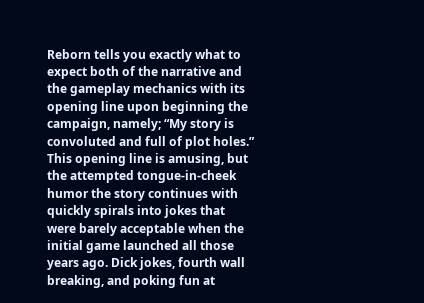Reborn tells you exactly what to expect both of the narrative and the gameplay mechanics with its opening line upon beginning the campaign, namely; “My story is convoluted and full of plot holes.” This opening line is amusing, but the attempted tongue-in-cheek humor the story continues with quickly spirals into jokes that were barely acceptable when the initial game launched all those years ago. Dick jokes, fourth wall breaking, and poking fun at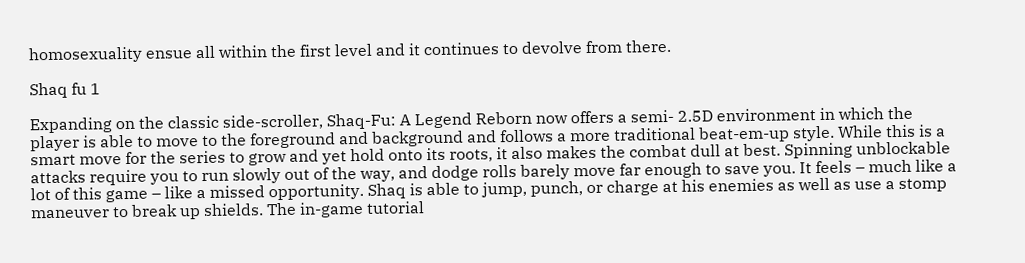homosexuality ensue all within the first level and it continues to devolve from there.

Shaq fu 1

Expanding on the classic side-scroller, Shaq-Fu: A Legend Reborn now offers a semi- 2.5D environment in which the player is able to move to the foreground and background and follows a more traditional beat-em-up style. While this is a smart move for the series to grow and yet hold onto its roots, it also makes the combat dull at best. Spinning unblockable attacks require you to run slowly out of the way, and dodge rolls barely move far enough to save you. It feels – much like a lot of this game – like a missed opportunity. Shaq is able to jump, punch, or charge at his enemies as well as use a stomp maneuver to break up shields. The in-game tutorial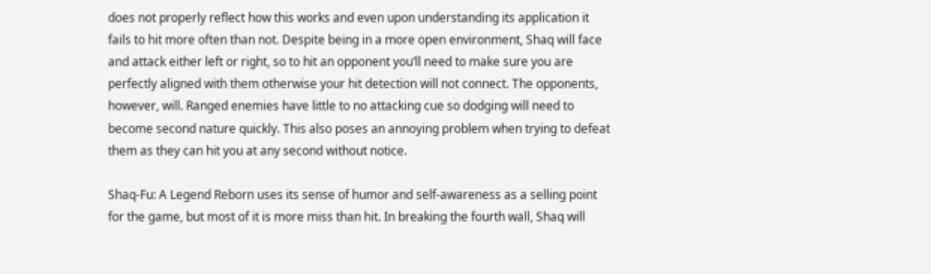does not properly reflect how this works and even upon understanding its application it fails to hit more often than not. Despite being in a more open environment, Shaq will face and attack either left or right, so to hit an opponent you’ll need to make sure you are perfectly aligned with them otherwise your hit detection will not connect. The opponents, however, will. Ranged enemies have little to no attacking cue so dodging will need to become second nature quickly. This also poses an annoying problem when trying to defeat them as they can hit you at any second without notice.

Shaq-Fu: A Legend Reborn uses its sense of humor and self-awareness as a selling point for the game, but most of it is more miss than hit. In breaking the fourth wall, Shaq will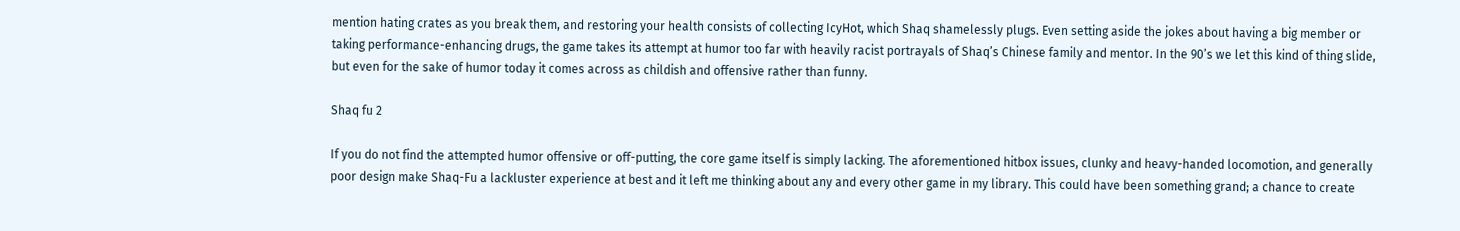mention hating crates as you break them, and restoring your health consists of collecting IcyHot, which Shaq shamelessly plugs. Even setting aside the jokes about having a big member or taking performance-enhancing drugs, the game takes its attempt at humor too far with heavily racist portrayals of Shaq’s Chinese family and mentor. In the 90’s we let this kind of thing slide, but even for the sake of humor today it comes across as childish and offensive rather than funny.

Shaq fu 2

If you do not find the attempted humor offensive or off-putting, the core game itself is simply lacking. The aforementioned hitbox issues, clunky and heavy-handed locomotion, and generally poor design make Shaq-Fu a lackluster experience at best and it left me thinking about any and every other game in my library. This could have been something grand; a chance to create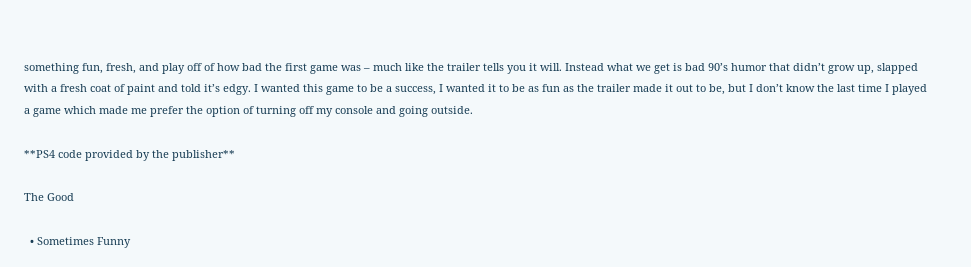something fun, fresh, and play off of how bad the first game was – much like the trailer tells you it will. Instead what we get is bad 90’s humor that didn’t grow up, slapped with a fresh coat of paint and told it’s edgy. I wanted this game to be a success, I wanted it to be as fun as the trailer made it out to be, but I don’t know the last time I played a game which made me prefer the option of turning off my console and going outside.

**PS4 code provided by the publisher**

The Good

  • Sometimes Funny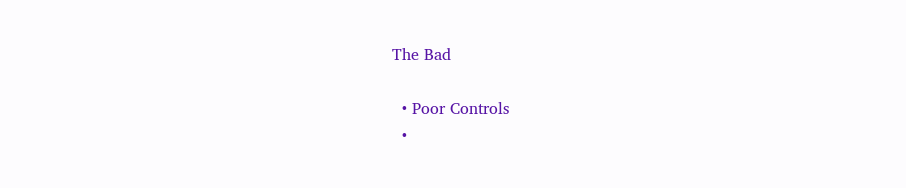The Bad

  • Poor Controls
  •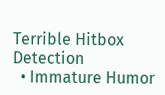Terrible Hitbox Detection
  • Immature Humor